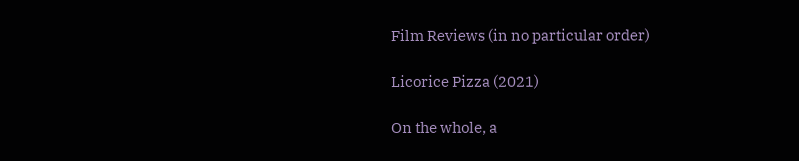Film Reviews (in no particular order)

Licorice Pizza (2021)

On the whole, a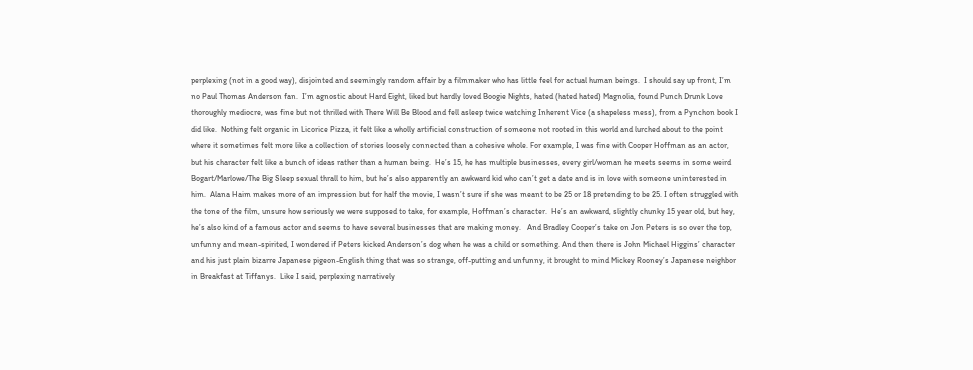perplexing (not in a good way), disjointed and seemingly random affair by a filmmaker who has little feel for actual human beings.  I should say up front, I’m no Paul Thomas Anderson fan.  I’m agnostic about Hard Eight, liked but hardly loved Boogie Nights, hated (hated hated) Magnolia, found Punch Drunk Love thoroughly mediocre, was fine but not thrilled with There Will Be Blood and fell asleep twice watching Inherent Vice (a shapeless mess), from a Pynchon book I did like.  Nothing felt organic in Licorice Pizza, it felt like a wholly artificial construction of someone not rooted in this world and lurched about to the point where it sometimes felt more like a collection of stories loosely connected than a cohesive whole. For example, I was fine with Cooper Hoffman as an actor, but his character felt like a bunch of ideas rather than a human being.  He’s 15, he has multiple businesses, every girl/woman he meets seems in some weird Bogart/Marlowe/The Big Sleep sexual thrall to him, but he’s also apparently an awkward kid who can’t get a date and is in love with someone uninterested in him.  Alana Haim makes more of an impression but for half the movie, I wasn’t sure if she was meant to be 25 or 18 pretending to be 25. I often struggled with the tone of the film, unsure how seriously we were supposed to take, for example, Hoffman’s character.  He’s an awkward, slightly chunky 15 year old, but hey, he’s also kind of a famous actor and seems to have several businesses that are making money.   And Bradley Cooper’s take on Jon Peters is so over the top, unfunny and mean-spirited, I wondered if Peters kicked Anderson’s dog when he was a child or something. And then there is John Michael Higgins’ character and his just plain bizarre Japanese pigeon-English thing that was so strange, off-putting and unfunny, it brought to mind Mickey Rooney’s Japanese neighbor in Breakfast at Tiffanys.  Like I said, perplexing narratively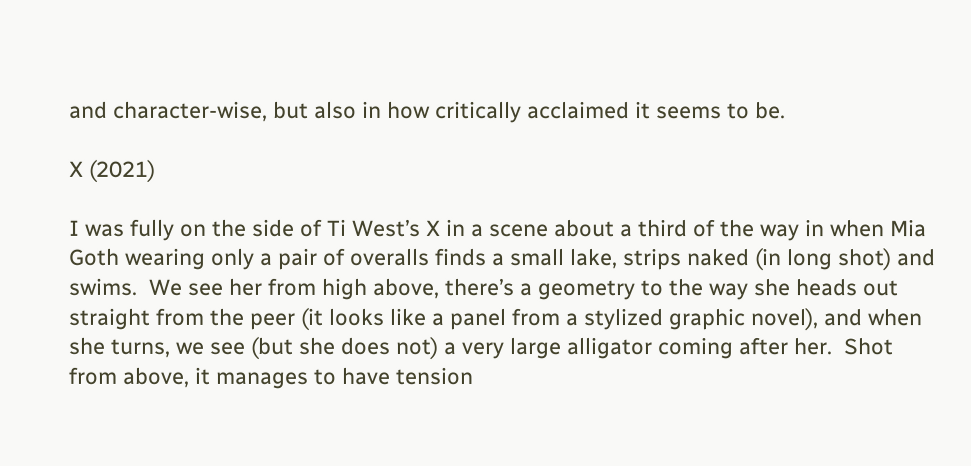and character-wise, but also in how critically acclaimed it seems to be.

X (2021)

I was fully on the side of Ti West’s X in a scene about a third of the way in when Mia Goth wearing only a pair of overalls finds a small lake, strips naked (in long shot) and swims.  We see her from high above, there’s a geometry to the way she heads out straight from the peer (it looks like a panel from a stylized graphic novel), and when she turns, we see (but she does not) a very large alligator coming after her.  Shot from above, it manages to have tension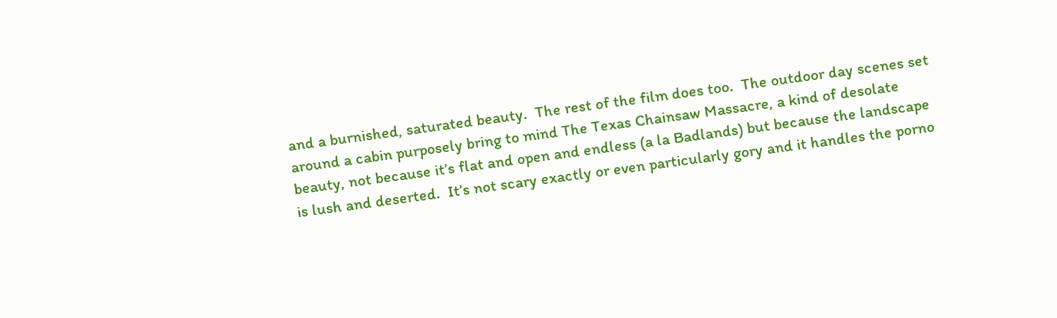and a burnished, saturated beauty.  The rest of the film does too.  The outdoor day scenes set around a cabin purposely bring to mind The Texas Chainsaw Massacre, a kind of desolate beauty, not because it’s flat and open and endless (a la Badlands) but because the landscape is lush and deserted.  It’s not scary exactly or even particularly gory and it handles the porno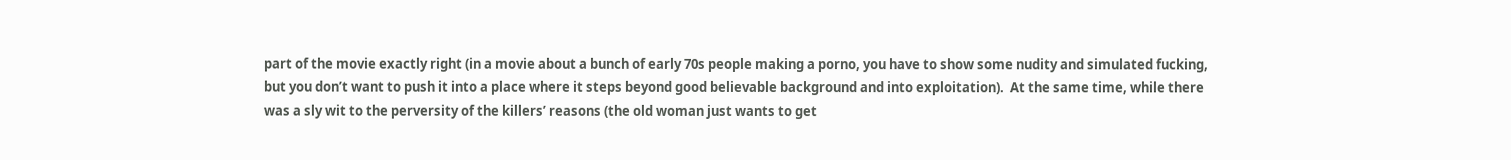part of the movie exactly right (in a movie about a bunch of early 70s people making a porno, you have to show some nudity and simulated fucking, but you don’t want to push it into a place where it steps beyond good believable background and into exploitation).  At the same time, while there was a sly wit to the perversity of the killers’ reasons (the old woman just wants to get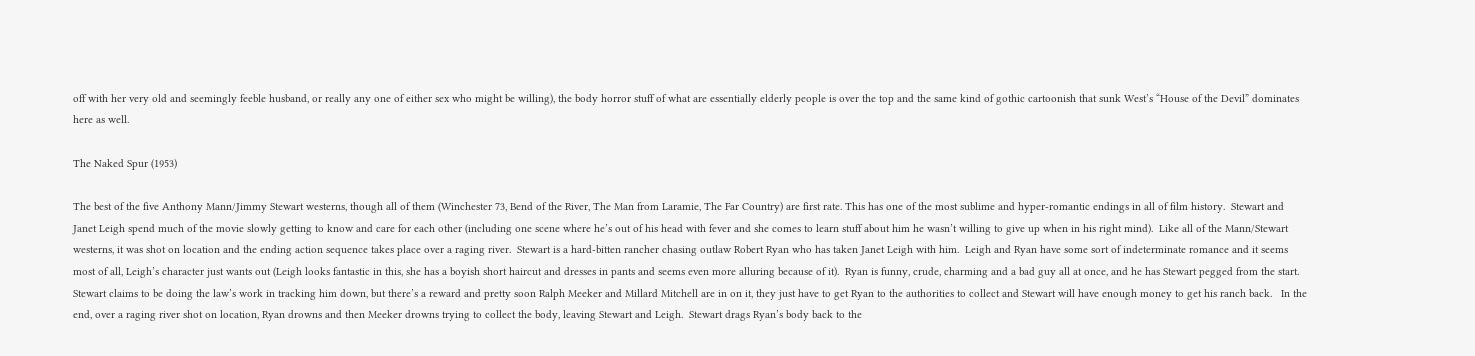off with her very old and seemingly feeble husband, or really any one of either sex who might be willing), the body horror stuff of what are essentially elderly people is over the top and the same kind of gothic cartoonish that sunk West’s “House of the Devil” dominates here as well.

The Naked Spur (1953)

The best of the five Anthony Mann/Jimmy Stewart westerns, though all of them (Winchester 73, Bend of the River, The Man from Laramie, The Far Country) are first rate. This has one of the most sublime and hyper-romantic endings in all of film history.  Stewart and Janet Leigh spend much of the movie slowly getting to know and care for each other (including one scene where he’s out of his head with fever and she comes to learn stuff about him he wasn’t willing to give up when in his right mind).  Like all of the Mann/Stewart westerns, it was shot on location and the ending action sequence takes place over a raging river.  Stewart is a hard-bitten rancher chasing outlaw Robert Ryan who has taken Janet Leigh with him.  Leigh and Ryan have some sort of indeterminate romance and it seems most of all, Leigh’s character just wants out (Leigh looks fantastic in this, she has a boyish short haircut and dresses in pants and seems even more alluring because of it).  Ryan is funny, crude, charming and a bad guy all at once, and he has Stewart pegged from the start.  Stewart claims to be doing the law’s work in tracking him down, but there’s a reward and pretty soon Ralph Meeker and Millard Mitchell are in on it, they just have to get Ryan to the authorities to collect and Stewart will have enough money to get his ranch back.   In the end, over a raging river shot on location, Ryan drowns and then Meeker drowns trying to collect the body, leaving Stewart and Leigh.  Stewart drags Ryan’s body back to the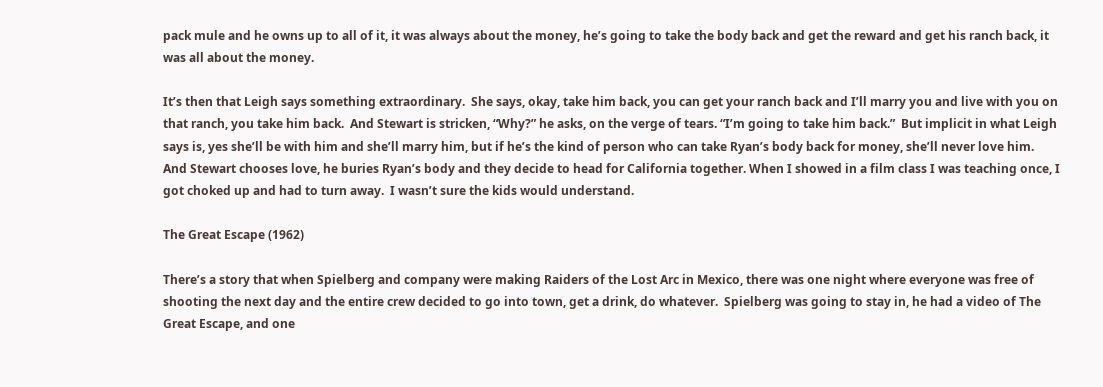pack mule and he owns up to all of it, it was always about the money, he’s going to take the body back and get the reward and get his ranch back, it was all about the money.

It’s then that Leigh says something extraordinary.  She says, okay, take him back, you can get your ranch back and I’ll marry you and live with you on that ranch, you take him back.  And Stewart is stricken, “Why?” he asks, on the verge of tears. “I’m going to take him back.”  But implicit in what Leigh says is, yes she’ll be with him and she’ll marry him, but if he’s the kind of person who can take Ryan’s body back for money, she’ll never love him.  And Stewart chooses love, he buries Ryan’s body and they decide to head for California together. When I showed in a film class I was teaching once, I got choked up and had to turn away.  I wasn’t sure the kids would understand.

The Great Escape (1962)

There’s a story that when Spielberg and company were making Raiders of the Lost Arc in Mexico, there was one night where everyone was free of shooting the next day and the entire crew decided to go into town, get a drink, do whatever.  Spielberg was going to stay in, he had a video of The Great Escape, and one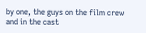by one, the guys on the film crew and in the cast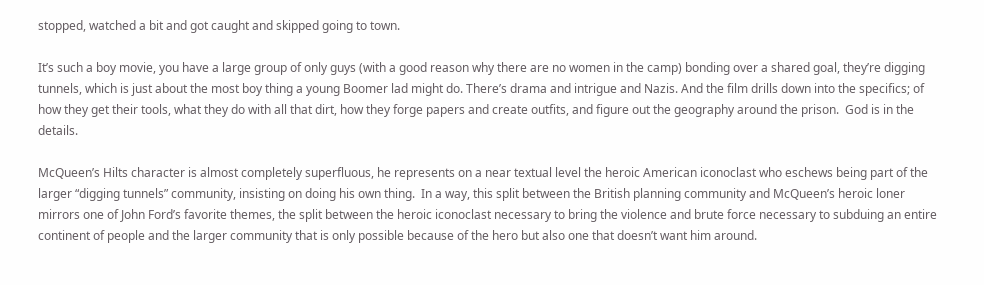stopped, watched a bit and got caught and skipped going to town.

It’s such a boy movie, you have a large group of only guys (with a good reason why there are no women in the camp) bonding over a shared goal, they’re digging tunnels, which is just about the most boy thing a young Boomer lad might do. There’s drama and intrigue and Nazis. And the film drills down into the specifics; of how they get their tools, what they do with all that dirt, how they forge papers and create outfits, and figure out the geography around the prison.  God is in the details.

McQueen’s Hilts character is almost completely superfluous, he represents on a near textual level the heroic American iconoclast who eschews being part of the larger “digging tunnels” community, insisting on doing his own thing.  In a way, this split between the British planning community and McQueen’s heroic loner mirrors one of John Ford’s favorite themes, the split between the heroic iconoclast necessary to bring the violence and brute force necessary to subduing an entire continent of people and the larger community that is only possible because of the hero but also one that doesn’t want him around.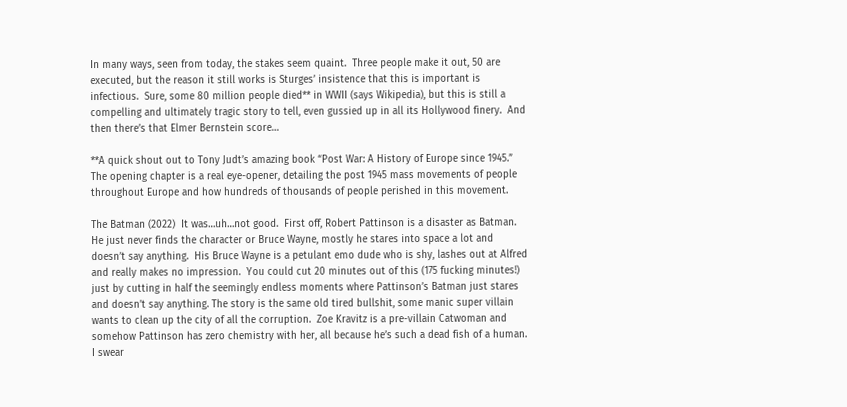In many ways, seen from today, the stakes seem quaint.  Three people make it out, 50 are executed, but the reason it still works is Sturges’ insistence that this is important is infectious.  Sure, some 80 million people died** in WWII (says Wikipedia), but this is still a compelling and ultimately tragic story to tell, even gussied up in all its Hollywood finery.  And then there’s that Elmer Bernstein score…

**A quick shout out to Tony Judt’s amazing book “Post War: A History of Europe since 1945.” The opening chapter is a real eye-opener, detailing the post 1945 mass movements of people throughout Europe and how hundreds of thousands of people perished in this movement.

The Batman (2022)  It was…uh…not good.  First off, Robert Pattinson is a disaster as Batman.  He just never finds the character or Bruce Wayne, mostly he stares into space a lot and doesn’t say anything.  His Bruce Wayne is a petulant emo dude who is shy, lashes out at Alfred and really makes no impression.  You could cut 20 minutes out of this (175 fucking minutes!) just by cutting in half the seemingly endless moments where Pattinson’s Batman just stares and doesn’t say anything. The story is the same old tired bullshit, some manic super villain wants to clean up the city of all the corruption.  Zoe Kravitz is a pre-villain Catwoman and somehow Pattinson has zero chemistry with her, all because he’s such a dead fish of a human.  I swear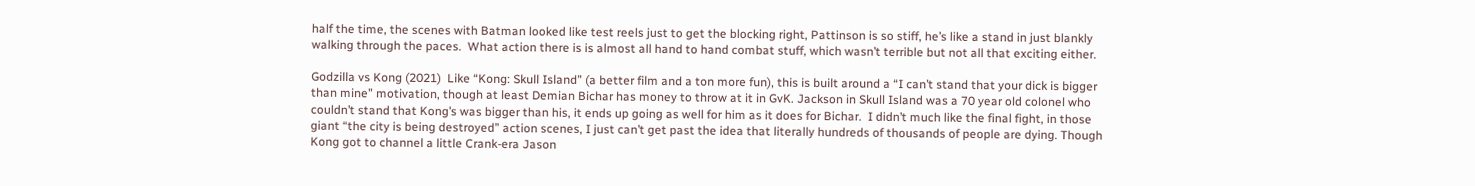half the time, the scenes with Batman looked like test reels just to get the blocking right, Pattinson is so stiff, he’s like a stand in just blankly walking through the paces.  What action there is is almost all hand to hand combat stuff, which wasn’t terrible but not all that exciting either.

Godzilla vs Kong (2021)  Like “Kong: Skull Island” (a better film and a ton more fun), this is built around a “I can’t stand that your dick is bigger than mine” motivation, though at least Demian Bichar has money to throw at it in GvK. Jackson in Skull Island was a 70 year old colonel who couldn’t stand that Kong’s was bigger than his, it ends up going as well for him as it does for Bichar.  I didn’t much like the final fight, in those giant “the city is being destroyed” action scenes, I just can’t get past the idea that literally hundreds of thousands of people are dying. Though Kong got to channel a little Crank-era Jason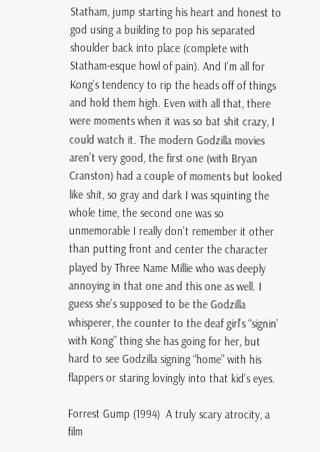Statham, jump starting his heart and honest to god using a building to pop his separated shoulder back into place (complete with Statham-esque howl of pain). And I’m all for Kong’s tendency to rip the heads off of things and hold them high. Even with all that, there were moments when it was so bat shit crazy, I could watch it. The modern Godzilla movies aren’t very good, the first one (with Bryan Cranston) had a couple of moments but looked like shit, so gray and dark I was squinting the whole time, the second one was so unmemorable I really don’t remember it other than putting front and center the character played by Three Name Millie who was deeply annoying in that one and this one as well. I guess she’s supposed to be the Godzilla whisperer, the counter to the deaf girl’s “signin’ with Kong” thing she has going for her, but hard to see Godzilla signing “home” with his flappers or staring lovingly into that kid’s eyes.

Forrest Gump (1994)  A truly scary atrocity, a film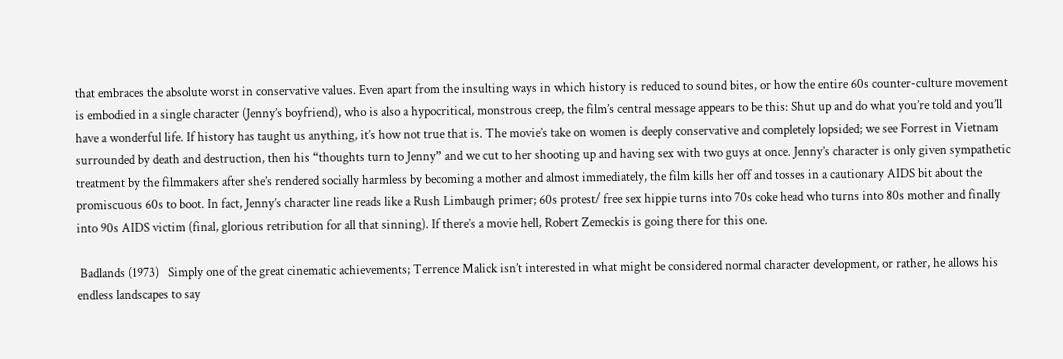that embraces the absolute worst in conservative values. Even apart from the insulting ways in which history is reduced to sound bites, or how the entire 60s counter-culture movement is embodied in a single character (Jenny’s boyfriend), who is also a hypocritical, monstrous creep, the film’s central message appears to be this: Shut up and do what you’re told and you’ll have a wonderful life. If history has taught us anything, it’s how not true that is. The movie’s take on women is deeply conservative and completely lopsided; we see Forrest in Vietnam surrounded by death and destruction, then his “thoughts turn to Jenny” and we cut to her shooting up and having sex with two guys at once. Jenny’s character is only given sympathetic treatment by the filmmakers after she’s rendered socially harmless by becoming a mother and almost immediately, the film kills her off and tosses in a cautionary AIDS bit about the promiscuous 60s to boot. In fact, Jenny’s character line reads like a Rush Limbaugh primer; 60s protest/ free sex hippie turns into 70s coke head who turns into 80s mother and finally into 90s AIDS victim (final, glorious retribution for all that sinning). If there’s a movie hell, Robert Zemeckis is going there for this one.

 Badlands (1973)   Simply one of the great cinematic achievements; Terrence Malick isn’t interested in what might be considered normal character development, or rather, he allows his endless landscapes to say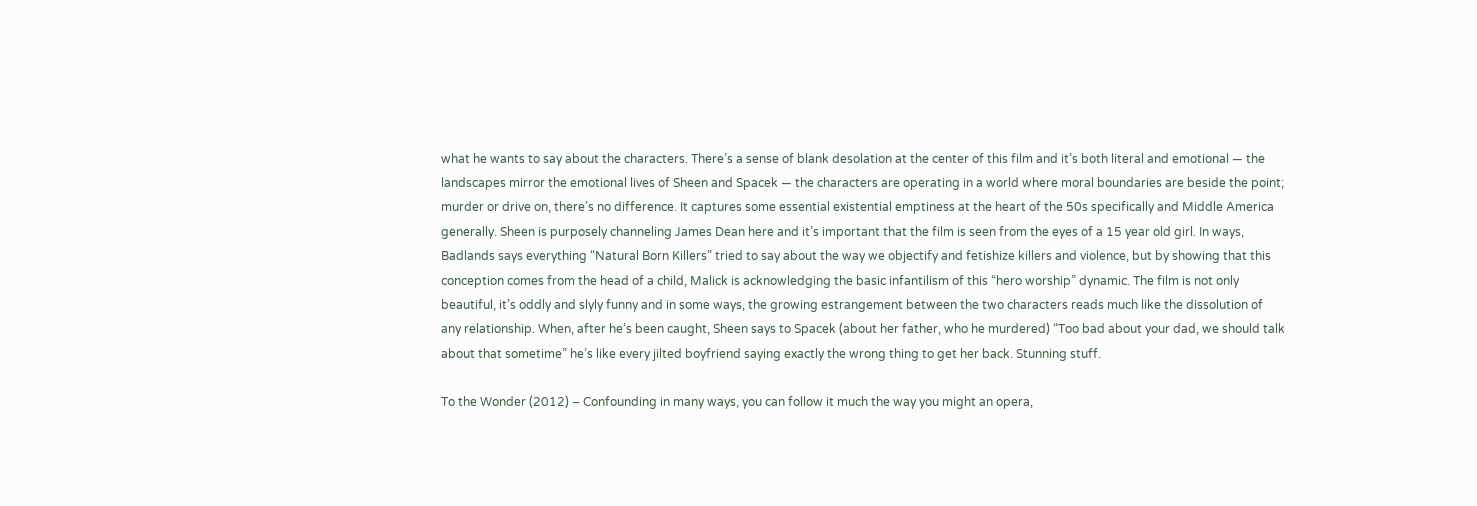what he wants to say about the characters. There’s a sense of blank desolation at the center of this film and it’s both literal and emotional — the landscapes mirror the emotional lives of Sheen and Spacek — the characters are operating in a world where moral boundaries are beside the point; murder or drive on, there’s no difference. It captures some essential existential emptiness at the heart of the 50s specifically and Middle America generally. Sheen is purposely channeling James Dean here and it’s important that the film is seen from the eyes of a 15 year old girl. In ways, Badlands says everything “Natural Born Killers” tried to say about the way we objectify and fetishize killers and violence, but by showing that this conception comes from the head of a child, Malick is acknowledging the basic infantilism of this “hero worship” dynamic. The film is not only beautiful, it’s oddly and slyly funny and in some ways, the growing estrangement between the two characters reads much like the dissolution of any relationship. When, after he’s been caught, Sheen says to Spacek (about her father, who he murdered) “Too bad about your dad, we should talk about that sometime” he’s like every jilted boyfriend saying exactly the wrong thing to get her back. Stunning stuff.

To the Wonder (2012) – Confounding in many ways, you can follow it much the way you might an opera,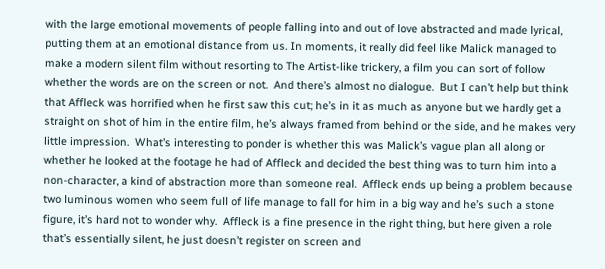with the large emotional movements of people falling into and out of love abstracted and made lyrical, putting them at an emotional distance from us. In moments, it really did feel like Malick managed to make a modern silent film without resorting to The Artist-like trickery, a film you can sort of follow whether the words are on the screen or not.  And there’s almost no dialogue.  But I can’t help but think that Affleck was horrified when he first saw this cut; he’s in it as much as anyone but we hardly get a straight on shot of him in the entire film, he’s always framed from behind or the side, and he makes very little impression.  What’s interesting to ponder is whether this was Malick’s vague plan all along or whether he looked at the footage he had of Affleck and decided the best thing was to turn him into a non-character, a kind of abstraction more than someone real.  Affleck ends up being a problem because two luminous women who seem full of life manage to fall for him in a big way and he’s such a stone figure, it’s hard not to wonder why.  Affleck is a fine presence in the right thing, but here given a role that’s essentially silent, he just doesn’t register on screen and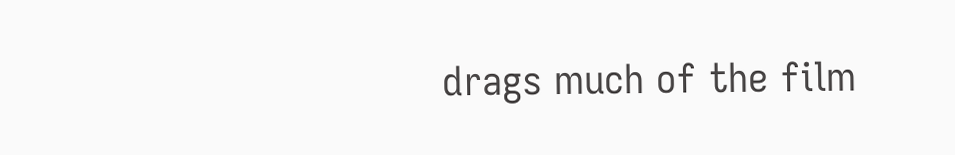drags much of the film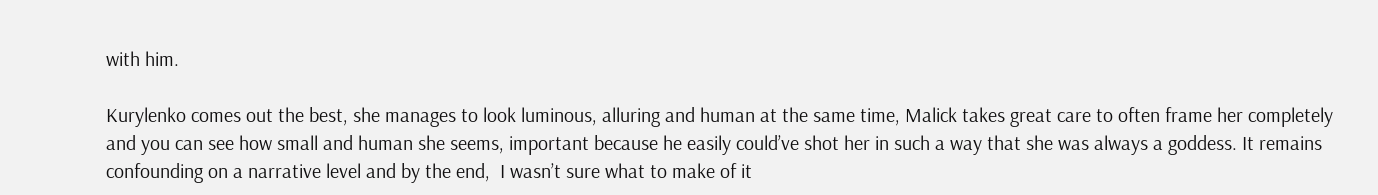with him.

Kurylenko comes out the best, she manages to look luminous, alluring and human at the same time, Malick takes great care to often frame her completely and you can see how small and human she seems, important because he easily could’ve shot her in such a way that she was always a goddess. It remains confounding on a narrative level and by the end,  I wasn’t sure what to make of it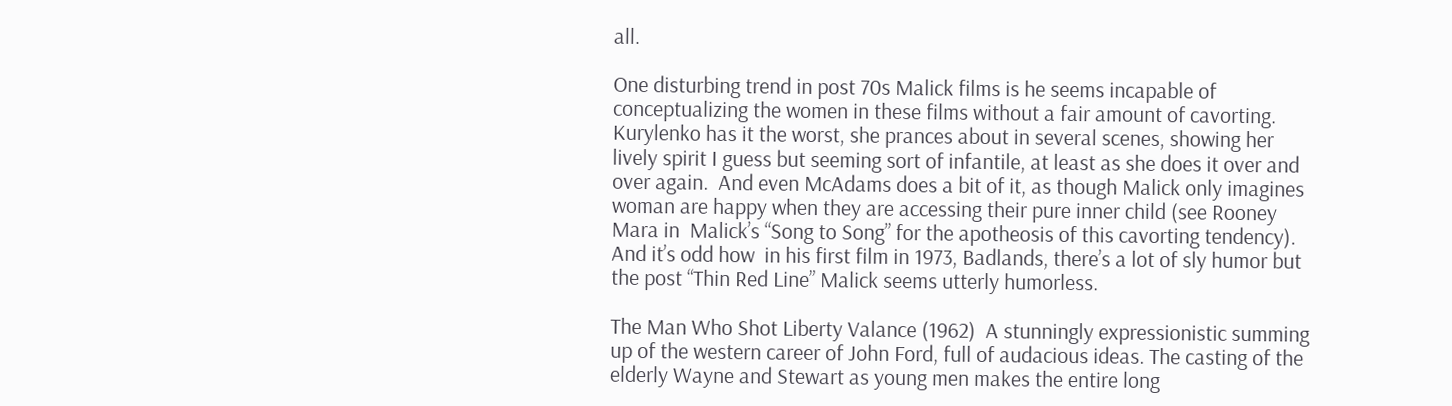all.

One disturbing trend in post 70s Malick films is he seems incapable of conceptualizing the women in these films without a fair amount of cavorting.  Kurylenko has it the worst, she prances about in several scenes, showing her lively spirit I guess but seeming sort of infantile, at least as she does it over and over again.  And even McAdams does a bit of it, as though Malick only imagines woman are happy when they are accessing their pure inner child (see Rooney Mara in  Malick’s “Song to Song” for the apotheosis of this cavorting tendency). And it’s odd how  in his first film in 1973, Badlands, there’s a lot of sly humor but the post “Thin Red Line” Malick seems utterly humorless.

The Man Who Shot Liberty Valance (1962)  A stunningly expressionistic summing up of the western career of John Ford, full of audacious ideas. The casting of the elderly Wayne and Stewart as young men makes the entire long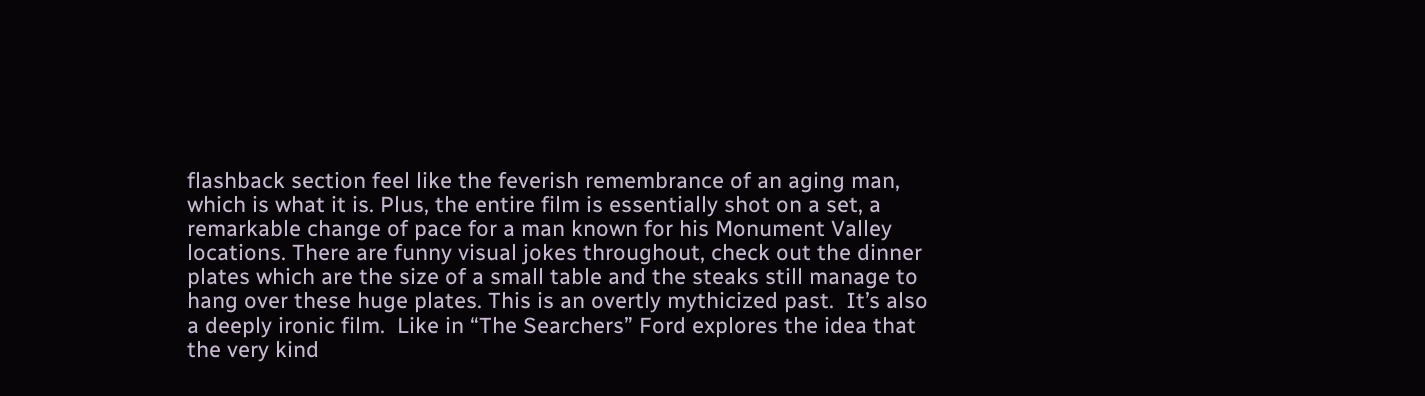flashback section feel like the feverish remembrance of an aging man, which is what it is. Plus, the entire film is essentially shot on a set, a remarkable change of pace for a man known for his Monument Valley locations. There are funny visual jokes throughout, check out the dinner plates which are the size of a small table and the steaks still manage to hang over these huge plates. This is an overtly mythicized past.  It’s also a deeply ironic film.  Like in “The Searchers” Ford explores the idea that the very kind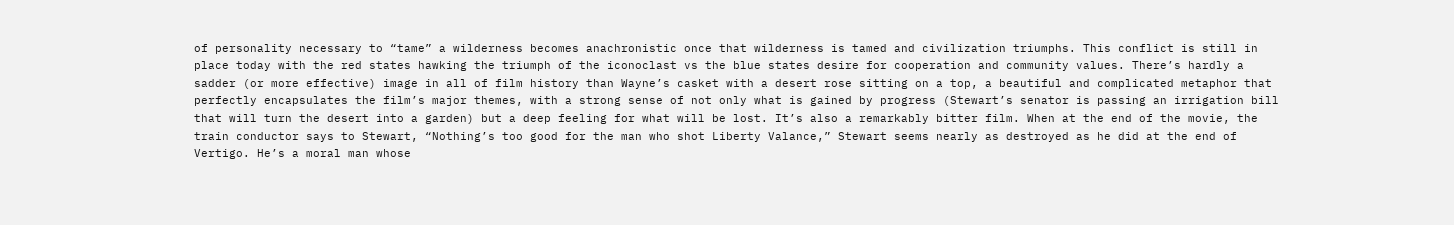of personality necessary to “tame” a wilderness becomes anachronistic once that wilderness is tamed and civilization triumphs. This conflict is still in place today with the red states hawking the triumph of the iconoclast vs the blue states desire for cooperation and community values. There’s hardly a sadder (or more effective) image in all of film history than Wayne’s casket with a desert rose sitting on a top, a beautiful and complicated metaphor that perfectly encapsulates the film’s major themes, with a strong sense of not only what is gained by progress (Stewart’s senator is passing an irrigation bill that will turn the desert into a garden) but a deep feeling for what will be lost. It’s also a remarkably bitter film. When at the end of the movie, the train conductor says to Stewart, “Nothing’s too good for the man who shot Liberty Valance,” Stewart seems nearly as destroyed as he did at the end of Vertigo. He’s a moral man whose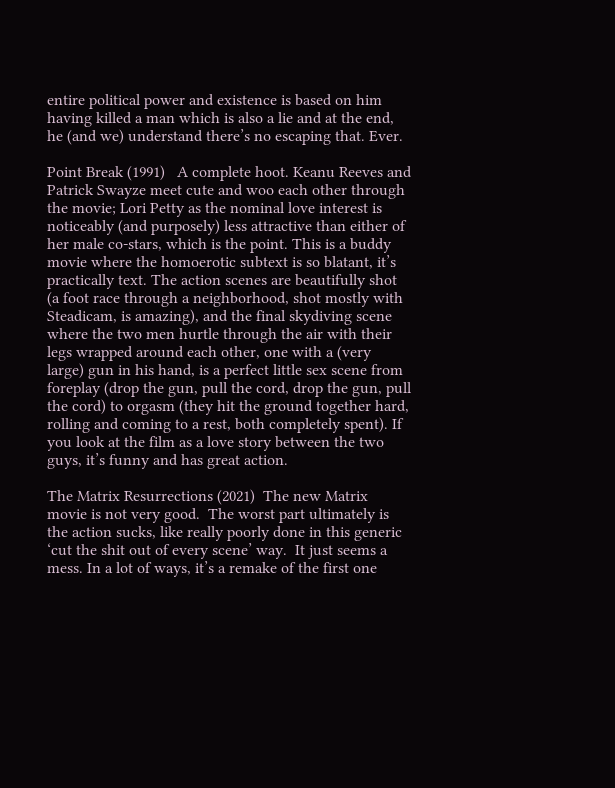entire political power and existence is based on him having killed a man which is also a lie and at the end, he (and we) understand there’s no escaping that. Ever.

Point Break (1991)   A complete hoot. Keanu Reeves and Patrick Swayze meet cute and woo each other through the movie; Lori Petty as the nominal love interest is noticeably (and purposely) less attractive than either of her male co-stars, which is the point. This is a buddy movie where the homoerotic subtext is so blatant, it’s practically text. The action scenes are beautifully shot (a foot race through a neighborhood, shot mostly with Steadicam, is amazing), and the final skydiving scene where the two men hurtle through the air with their legs wrapped around each other, one with a (very large) gun in his hand, is a perfect little sex scene from foreplay (drop the gun, pull the cord, drop the gun, pull the cord) to orgasm (they hit the ground together hard, rolling and coming to a rest, both completely spent). If you look at the film as a love story between the two guys, it’s funny and has great action.

The Matrix Resurrections (2021)  The new Matrix movie is not very good.  The worst part ultimately is the action sucks, like really poorly done in this generic ‘cut the shit out of every scene’ way.  It just seems a mess. In a lot of ways, it’s a remake of the first one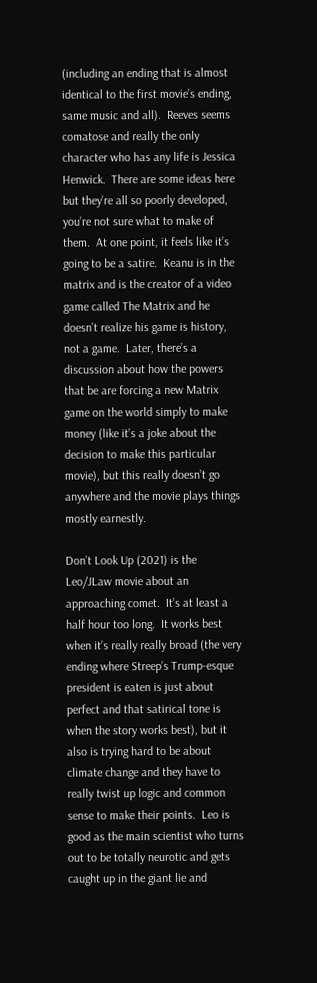(including an ending that is almost identical to the first movie’s ending, same music and all).  Reeves seems comatose and really the only character who has any life is Jessica Henwick.  There are some ideas here but they’re all so poorly developed, you’re not sure what to make of them.  At one point, it feels like it’s going to be a satire.  Keanu is in the matrix and is the creator of a video game called The Matrix and he doesn’t realize his game is history, not a game.  Later, there’s a discussion about how the powers that be are forcing a new Matrix game on the world simply to make money (like it’s a joke about the decision to make this particular movie), but this really doesn’t go anywhere and the movie plays things mostly earnestly.

Don’t Look Up (2021) is the Leo/JLaw movie about an approaching comet.  It’s at least a half hour too long.  It works best when it’s really really broad (the very ending where Streep’s Trump-esque president is eaten is just about perfect and that satirical tone is when the story works best), but it also is trying hard to be about climate change and they have to really twist up logic and common sense to make their points.  Leo is good as the main scientist who turns out to be totally neurotic and gets caught up in the giant lie and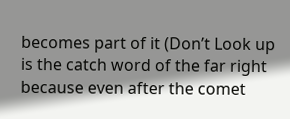becomes part of it (Don’t Look up is the catch word of the far right because even after the comet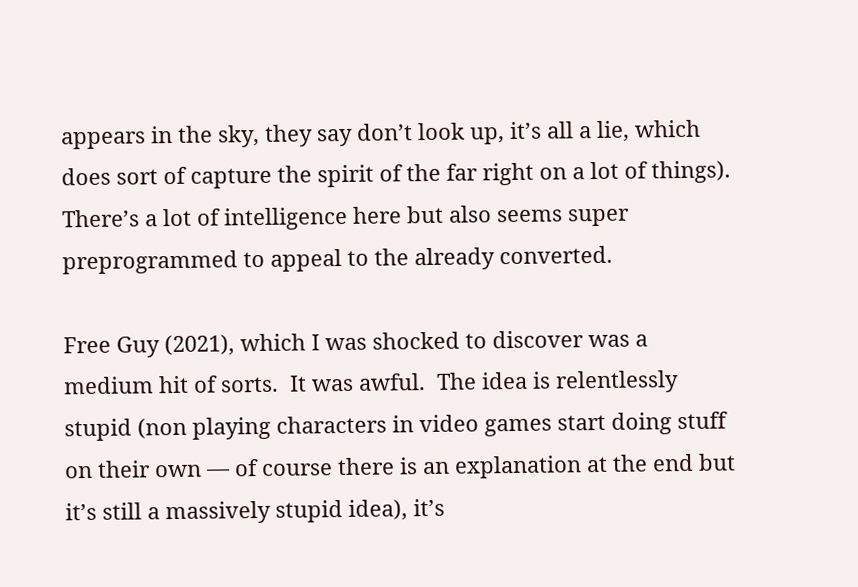appears in the sky, they say don’t look up, it’s all a lie, which does sort of capture the spirit of the far right on a lot of things). There’s a lot of intelligence here but also seems super preprogrammed to appeal to the already converted.

Free Guy (2021), which I was shocked to discover was a medium hit of sorts.  It was awful.  The idea is relentlessly stupid (non playing characters in video games start doing stuff on their own — of course there is an explanation at the end but it’s still a massively stupid idea), it’s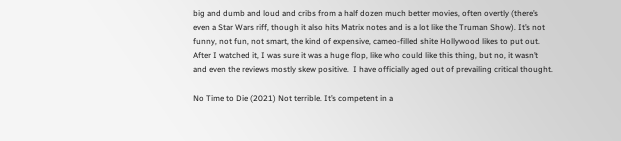big and dumb and loud and cribs from a half dozen much better movies, often overtly (there’s even a Star Wars riff, though it also hits Matrix notes and is a lot like the Truman Show). It’s not funny, not fun, not smart, the kind of expensive, cameo-filled shite Hollywood likes to put out.  After I watched it, I was sure it was a huge flop, like who could like this thing, but no, it wasn’t and even the reviews mostly skew positive.  I have officially aged out of prevailing critical thought.

No Time to Die (2021) Not terrible. It’s competent in a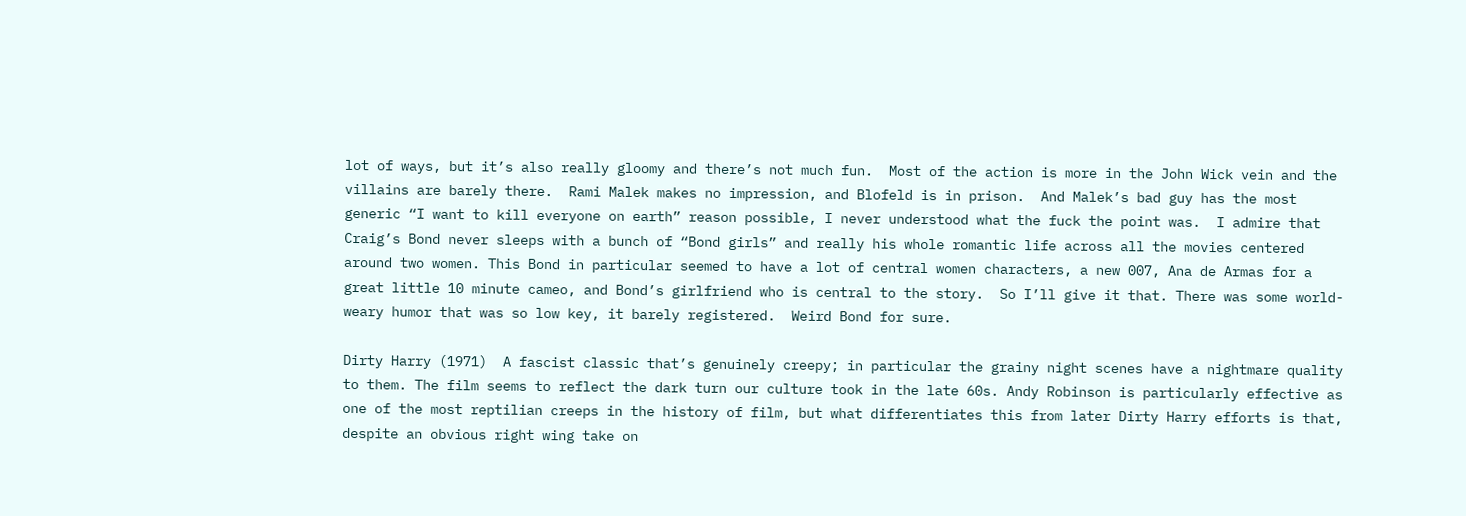lot of ways, but it’s also really gloomy and there’s not much fun.  Most of the action is more in the John Wick vein and the villains are barely there.  Rami Malek makes no impression, and Blofeld is in prison.  And Malek’s bad guy has the most generic “I want to kill everyone on earth” reason possible, I never understood what the fuck the point was.  I admire that Craig’s Bond never sleeps with a bunch of “Bond girls” and really his whole romantic life across all the movies centered around two women. This Bond in particular seemed to have a lot of central women characters, a new 007, Ana de Armas for a great little 10 minute cameo, and Bond’s girlfriend who is central to the story.  So I’ll give it that. There was some world-weary humor that was so low key, it barely registered.  Weird Bond for sure.

Dirty Harry (1971)  A fascist classic that’s genuinely creepy; in particular the grainy night scenes have a nightmare quality to them. The film seems to reflect the dark turn our culture took in the late 60s. Andy Robinson is particularly effective as one of the most reptilian creeps in the history of film, but what differentiates this from later Dirty Harry efforts is that, despite an obvious right wing take on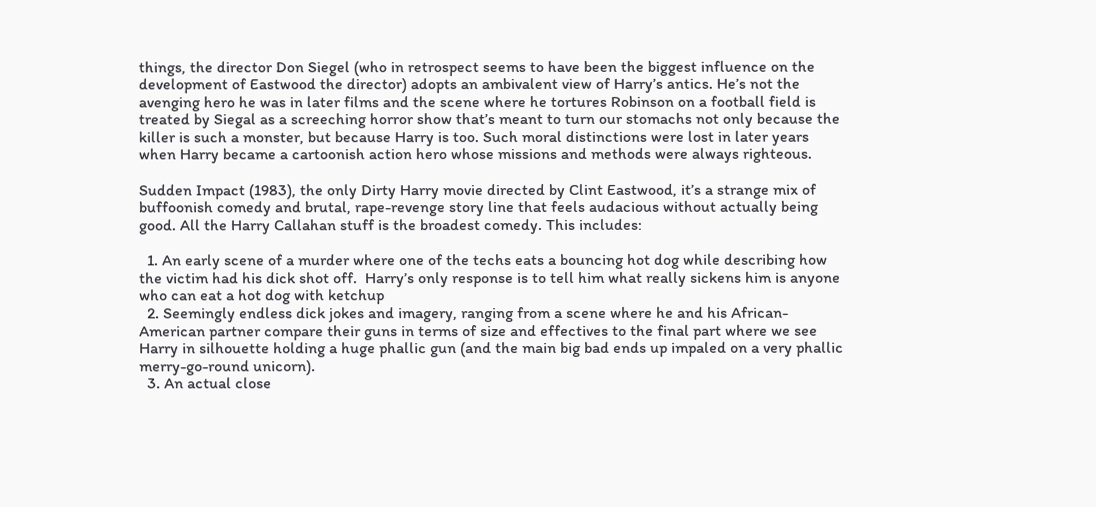things, the director Don Siegel (who in retrospect seems to have been the biggest influence on the development of Eastwood the director) adopts an ambivalent view of Harry’s antics. He’s not the avenging hero he was in later films and the scene where he tortures Robinson on a football field is treated by Siegal as a screeching horror show that’s meant to turn our stomachs not only because the killer is such a monster, but because Harry is too. Such moral distinctions were lost in later years when Harry became a cartoonish action hero whose missions and methods were always righteous.

Sudden Impact (1983), the only Dirty Harry movie directed by Clint Eastwood, it’s a strange mix of buffoonish comedy and brutal, rape-revenge story line that feels audacious without actually being good. All the Harry Callahan stuff is the broadest comedy. This includes:

  1. An early scene of a murder where one of the techs eats a bouncing hot dog while describing how the victim had his dick shot off.  Harry’s only response is to tell him what really sickens him is anyone who can eat a hot dog with ketchup
  2. Seemingly endless dick jokes and imagery, ranging from a scene where he and his African-American partner compare their guns in terms of size and effectives to the final part where we see Harry in silhouette holding a huge phallic gun (and the main big bad ends up impaled on a very phallic merry-go-round unicorn).
  3. An actual close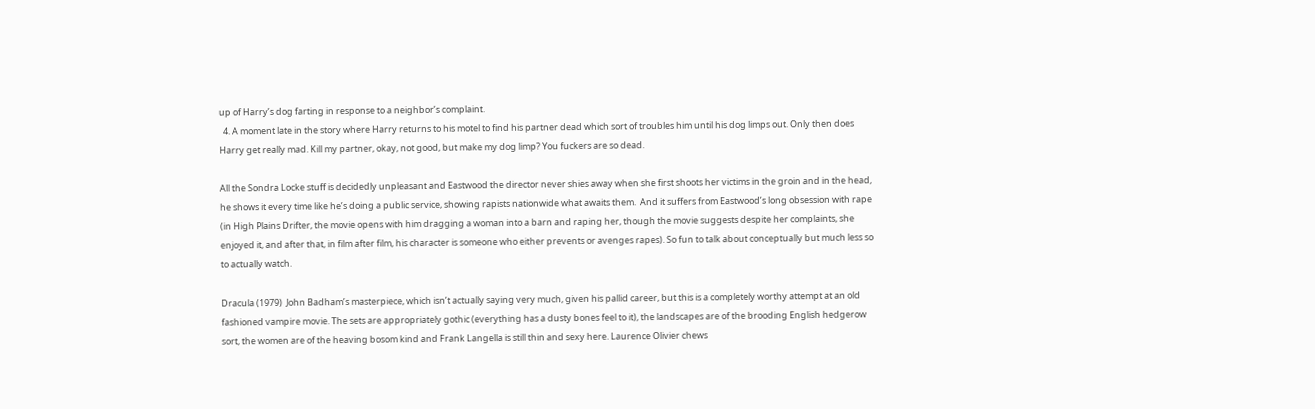up of Harry’s dog farting in response to a neighbor’s complaint.
  4. A moment late in the story where Harry returns to his motel to find his partner dead which sort of troubles him until his dog limps out. Only then does Harry get really mad. Kill my partner, okay, not good, but make my dog limp? You fuckers are so dead.

All the Sondra Locke stuff is decidedly unpleasant and Eastwood the director never shies away when she first shoots her victims in the groin and in the head, he shows it every time like he’s doing a public service, showing rapists nationwide what awaits them.  And it suffers from Eastwood’s long obsession with rape (in High Plains Drifter, the movie opens with him dragging a woman into a barn and raping her, though the movie suggests despite her complaints, she enjoyed it, and after that, in film after film, his character is someone who either prevents or avenges rapes). So fun to talk about conceptually but much less so to actually watch.

Dracula (1979)  John Badham’s masterpiece, which isn’t actually saying very much, given his pallid career, but this is a completely worthy attempt at an old fashioned vampire movie. The sets are appropriately gothic (everything has a dusty bones feel to it), the landscapes are of the brooding English hedgerow sort, the women are of the heaving bosom kind and Frank Langella is still thin and sexy here. Laurence Olivier chews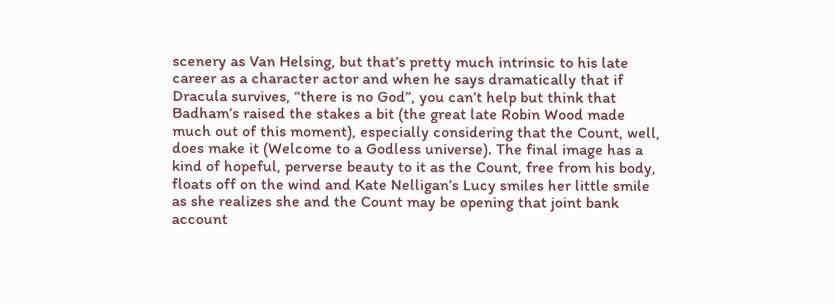scenery as Van Helsing, but that’s pretty much intrinsic to his late career as a character actor and when he says dramatically that if Dracula survives, “there is no God”, you can’t help but think that Badham’s raised the stakes a bit (the great late Robin Wood made much out of this moment), especially considering that the Count, well, does make it (Welcome to a Godless universe). The final image has a kind of hopeful, perverse beauty to it as the Count, free from his body, floats off on the wind and Kate Nelligan’s Lucy smiles her little smile as she realizes she and the Count may be opening that joint bank account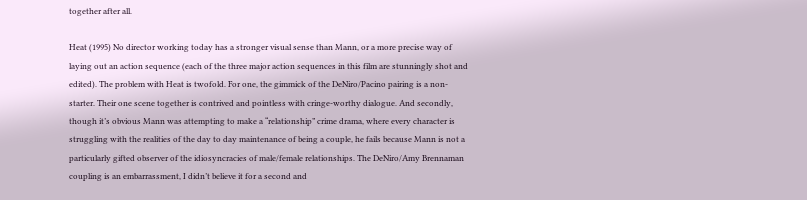together after all.

Heat (1995) No director working today has a stronger visual sense than Mann, or a more precise way of laying out an action sequence (each of the three major action sequences in this film are stunningly shot and edited). The problem with Heat is twofold. For one, the gimmick of the DeNiro/Pacino pairing is a non-starter. Their one scene together is contrived and pointless with cringe-worthy dialogue. And secondly, though it’s obvious Mann was attempting to make a “relationship” crime drama, where every character is struggling with the realities of the day to day maintenance of being a couple, he fails because Mann is not a particularly gifted observer of the idiosyncracies of male/female relationships. The DeNiro/Amy Brennaman coupling is an embarrassment, I didn’t believe it for a second and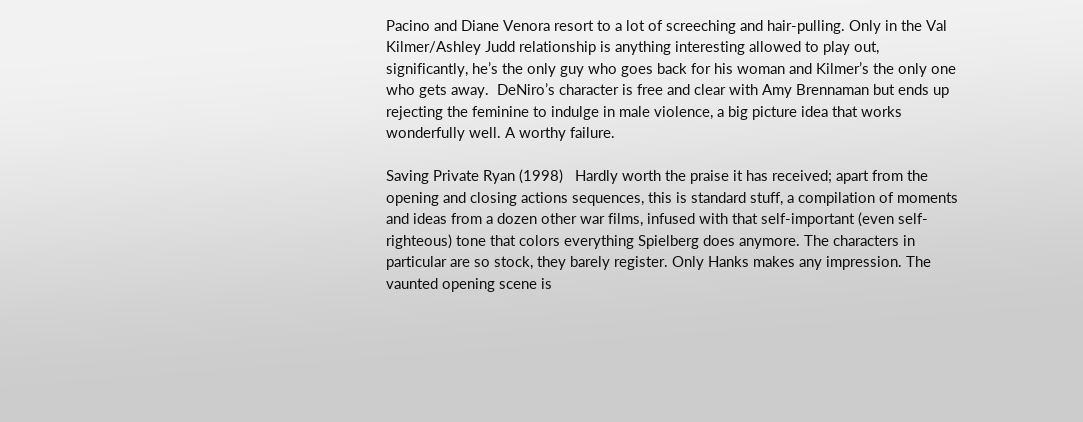Pacino and Diane Venora resort to a lot of screeching and hair-pulling. Only in the Val Kilmer/Ashley Judd relationship is anything interesting allowed to play out, significantly, he’s the only guy who goes back for his woman and Kilmer’s the only one who gets away.  DeNiro’s character is free and clear with Amy Brennaman but ends up rejecting the feminine to indulge in male violence, a big picture idea that works wonderfully well. A worthy failure.

Saving Private Ryan (1998)   Hardly worth the praise it has received; apart from the opening and closing actions sequences, this is standard stuff, a compilation of moments and ideas from a dozen other war films, infused with that self-important (even self-righteous) tone that colors everything Spielberg does anymore. The characters in particular are so stock, they barely register. Only Hanks makes any impression. The vaunted opening scene is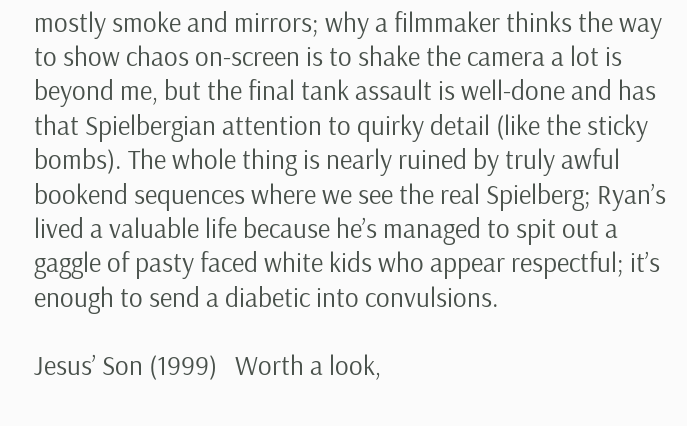mostly smoke and mirrors; why a filmmaker thinks the way to show chaos on-screen is to shake the camera a lot is beyond me, but the final tank assault is well-done and has that Spielbergian attention to quirky detail (like the sticky bombs). The whole thing is nearly ruined by truly awful bookend sequences where we see the real Spielberg; Ryan’s lived a valuable life because he’s managed to spit out a gaggle of pasty faced white kids who appear respectful; it’s enough to send a diabetic into convulsions.

Jesus’ Son (1999)   Worth a look,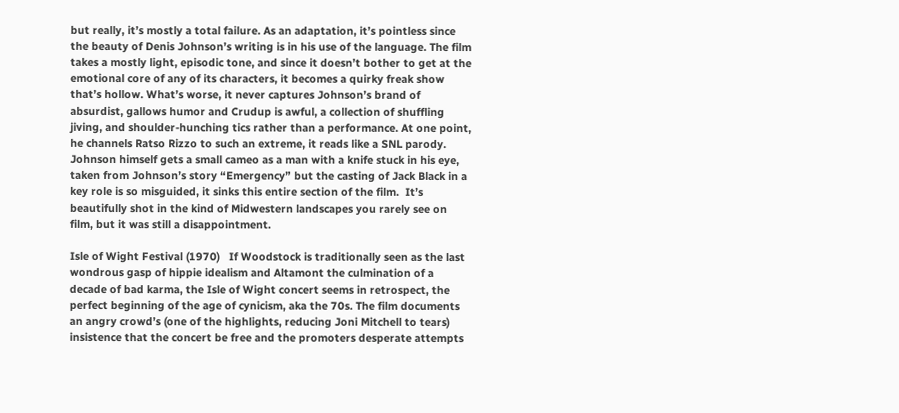but really, it’s mostly a total failure. As an adaptation, it’s pointless since the beauty of Denis Johnson’s writing is in his use of the language. The film takes a mostly light, episodic tone, and since it doesn’t bother to get at the emotional core of any of its characters, it becomes a quirky freak show that’s hollow. What’s worse, it never captures Johnson’s brand of absurdist, gallows humor and Crudup is awful, a collection of shuffling jiving, and shoulder-hunching tics rather than a performance. At one point, he channels Ratso Rizzo to such an extreme, it reads like a SNL parody. Johnson himself gets a small cameo as a man with a knife stuck in his eye, taken from Johnson’s story “Emergency” but the casting of Jack Black in a key role is so misguided, it sinks this entire section of the film.  It’s beautifully shot in the kind of Midwestern landscapes you rarely see on film, but it was still a disappointment.

Isle of Wight Festival (1970)   If Woodstock is traditionally seen as the last wondrous gasp of hippie idealism and Altamont the culmination of a decade of bad karma, the Isle of Wight concert seems in retrospect, the perfect beginning of the age of cynicism, aka the 70s. The film documents an angry crowd’s (one of the highlights, reducing Joni Mitchell to tears) insistence that the concert be free and the promoters desperate attempts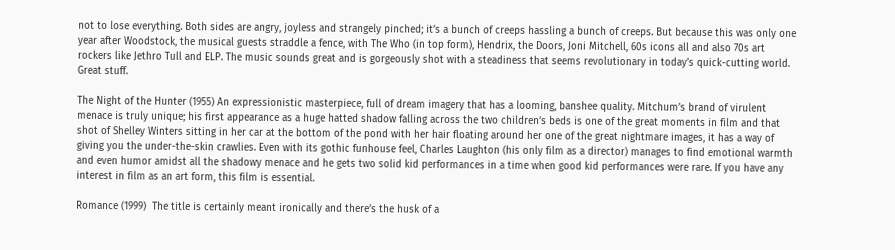not to lose everything. Both sides are angry, joyless and strangely pinched; it’s a bunch of creeps hassling a bunch of creeps. But because this was only one year after Woodstock, the musical guests straddle a fence, with The Who (in top form), Hendrix, the Doors, Joni Mitchell, 60s icons all and also 70s art rockers like Jethro Tull and ELP. The music sounds great and is gorgeously shot with a steadiness that seems revolutionary in today’s quick-cutting world. Great stuff.

The Night of the Hunter (1955) An expressionistic masterpiece, full of dream imagery that has a looming, banshee quality. Mitchum’s brand of virulent menace is truly unique; his first appearance as a huge hatted shadow falling across the two children’s beds is one of the great moments in film and that shot of Shelley Winters sitting in her car at the bottom of the pond with her hair floating around her one of the great nightmare images, it has a way of giving you the under-the-skin crawlies. Even with its gothic funhouse feel, Charles Laughton (his only film as a director) manages to find emotional warmth and even humor amidst all the shadowy menace and he gets two solid kid performances in a time when good kid performances were rare. If you have any interest in film as an art form, this film is essential.

Romance (1999)  The title is certainly meant ironically and there’s the husk of a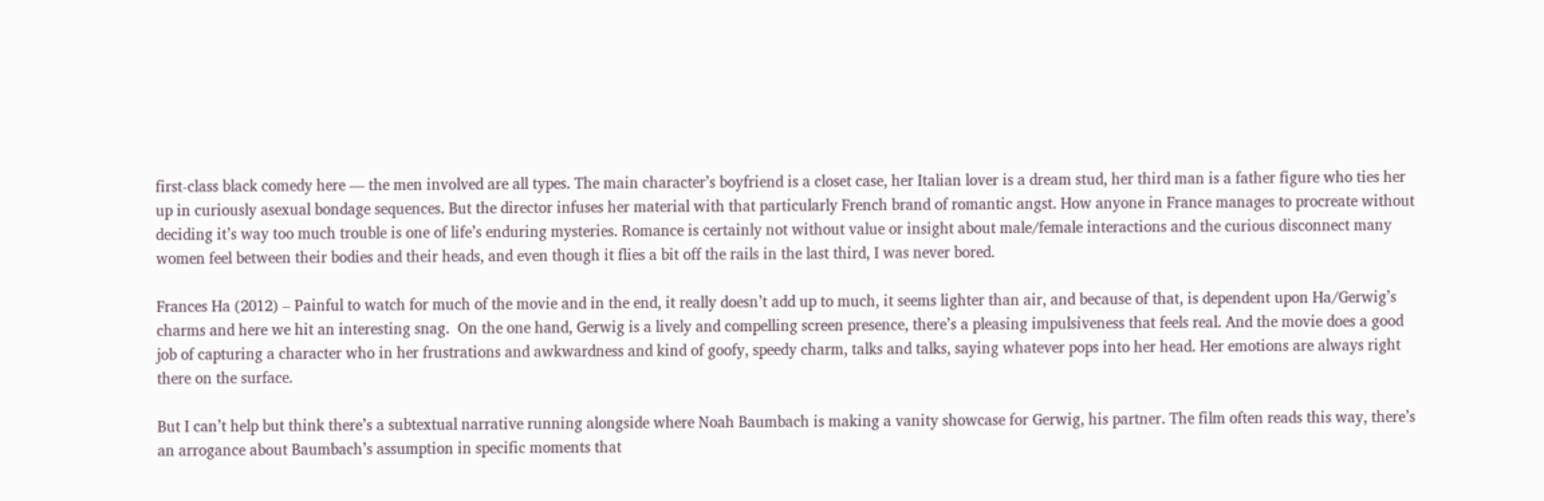first-class black comedy here — the men involved are all types. The main character’s boyfriend is a closet case, her Italian lover is a dream stud, her third man is a father figure who ties her up in curiously asexual bondage sequences. But the director infuses her material with that particularly French brand of romantic angst. How anyone in France manages to procreate without deciding it’s way too much trouble is one of life’s enduring mysteries. Romance is certainly not without value or insight about male/female interactions and the curious disconnect many women feel between their bodies and their heads, and even though it flies a bit off the rails in the last third, I was never bored.

Frances Ha (2012) – Painful to watch for much of the movie and in the end, it really doesn’t add up to much, it seems lighter than air, and because of that, is dependent upon Ha/Gerwig’s charms and here we hit an interesting snag.  On the one hand, Gerwig is a lively and compelling screen presence, there’s a pleasing impulsiveness that feels real. And the movie does a good job of capturing a character who in her frustrations and awkwardness and kind of goofy, speedy charm, talks and talks, saying whatever pops into her head. Her emotions are always right there on the surface.

But I can’t help but think there’s a subtextual narrative running alongside where Noah Baumbach is making a vanity showcase for Gerwig, his partner. The film often reads this way, there’s an arrogance about Baumbach’s assumption in specific moments that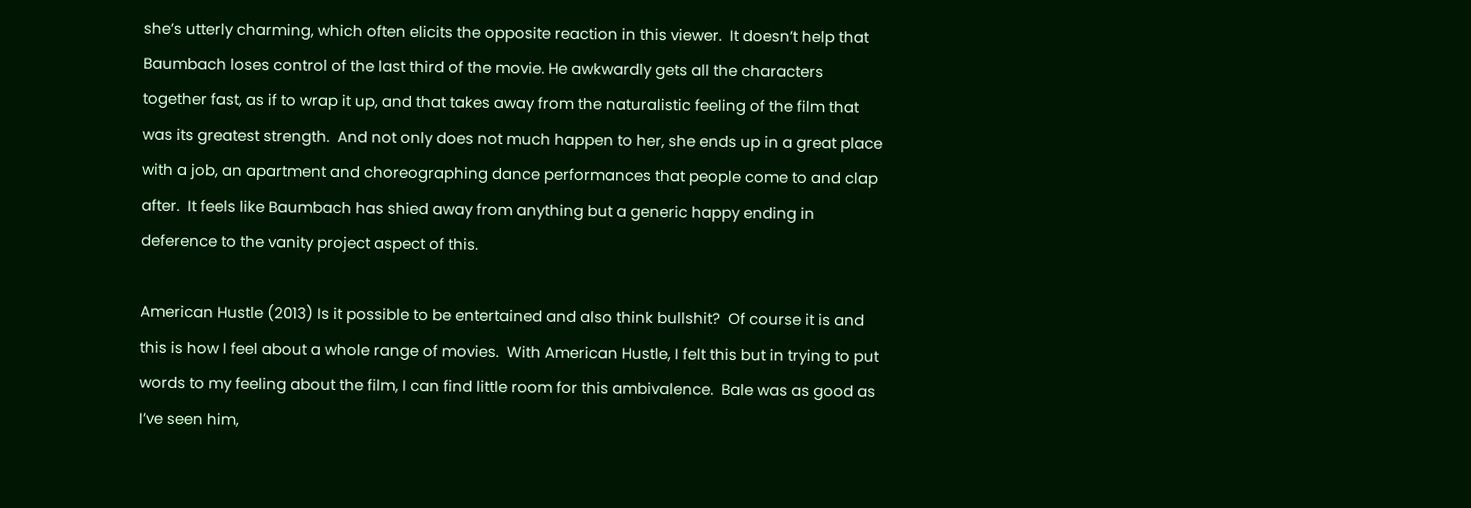she’s utterly charming, which often elicits the opposite reaction in this viewer.  It doesn’t help that Baumbach loses control of the last third of the movie. He awkwardly gets all the characters together fast, as if to wrap it up, and that takes away from the naturalistic feeling of the film that was its greatest strength.  And not only does not much happen to her, she ends up in a great place with a job, an apartment and choreographing dance performances that people come to and clap after.  It feels like Baumbach has shied away from anything but a generic happy ending in deference to the vanity project aspect of this.

American Hustle (2013) Is it possible to be entertained and also think bullshit?  Of course it is and this is how I feel about a whole range of movies.  With American Hustle, I felt this but in trying to put words to my feeling about the film, I can find little room for this ambivalence.  Bale was as good as I’ve seen him,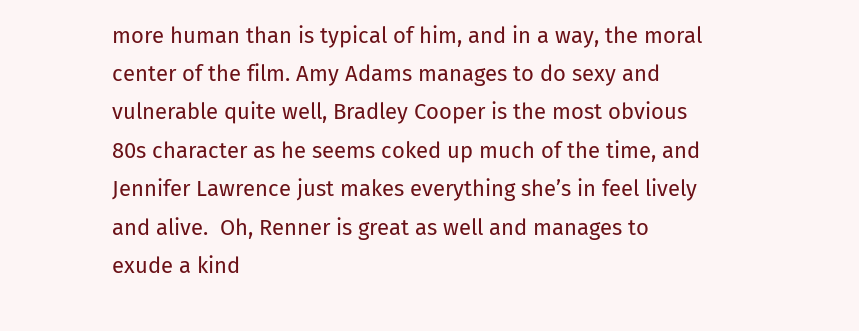more human than is typical of him, and in a way, the moral center of the film. Amy Adams manages to do sexy and vulnerable quite well, Bradley Cooper is the most obvious 80s character as he seems coked up much of the time, and Jennifer Lawrence just makes everything she’s in feel lively and alive.  Oh, Renner is great as well and manages to exude a kind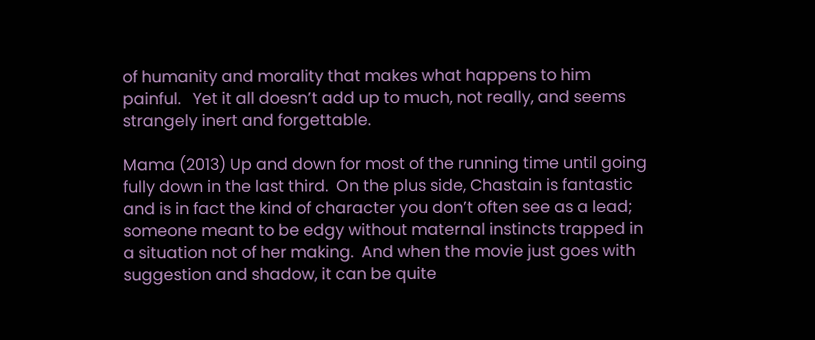of humanity and morality that makes what happens to him painful.   Yet it all doesn’t add up to much, not really, and seems strangely inert and forgettable.

Mama (2013) Up and down for most of the running time until going fully down in the last third.  On the plus side, Chastain is fantastic and is in fact the kind of character you don’t often see as a lead; someone meant to be edgy without maternal instincts trapped in a situation not of her making.  And when the movie just goes with suggestion and shadow, it can be quite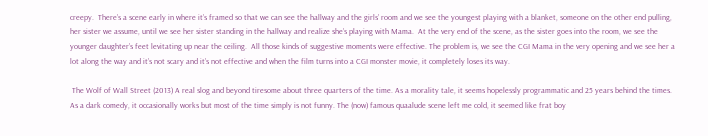creepy.  There’s a scene early in where it’s framed so that we can see the hallway and the girls’ room and we see the youngest playing with a blanket, someone on the other end pulling, her sister we assume, until we see her sister standing in the hallway and realize she’s playing with Mama.  At the very end of the scene, as the sister goes into the room, we see the younger daughter’s feet levitating up near the ceiling.  All those kinds of suggestive moments were effective. The problem is, we see the CGI Mama in the very opening and we see her a lot along the way and it’s not scary and it’s not effective and when the film turns into a CGI monster movie, it completely loses its way.

 The Wolf of Wall Street (2013) A real slog and beyond tiresome about three quarters of the time. As a morality tale, it seems hopelessly programmatic and 25 years behind the times.  As a dark comedy, it occasionally works but most of the time simply is not funny. The (now) famous quaalude scene left me cold, it seemed like frat boy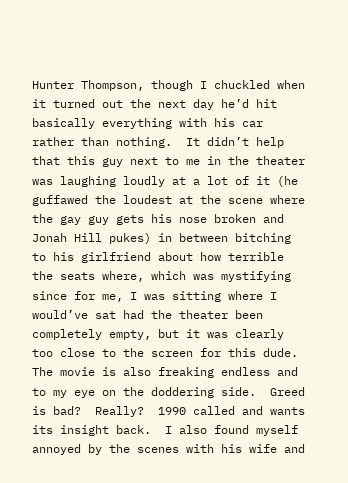Hunter Thompson, though I chuckled when it turned out the next day he’d hit basically everything with his car rather than nothing.  It didn’t help that this guy next to me in the theater was laughing loudly at a lot of it (he guffawed the loudest at the scene where the gay guy gets his nose broken and Jonah Hill pukes) in between bitching to his girlfriend about how terrible the seats where, which was mystifying since for me, I was sitting where I would’ve sat had the theater been completely empty, but it was clearly too close to the screen for this dude.  The movie is also freaking endless and to my eye on the doddering side.  Greed is bad?  Really?  1990 called and wants its insight back.  I also found myself annoyed by the scenes with his wife and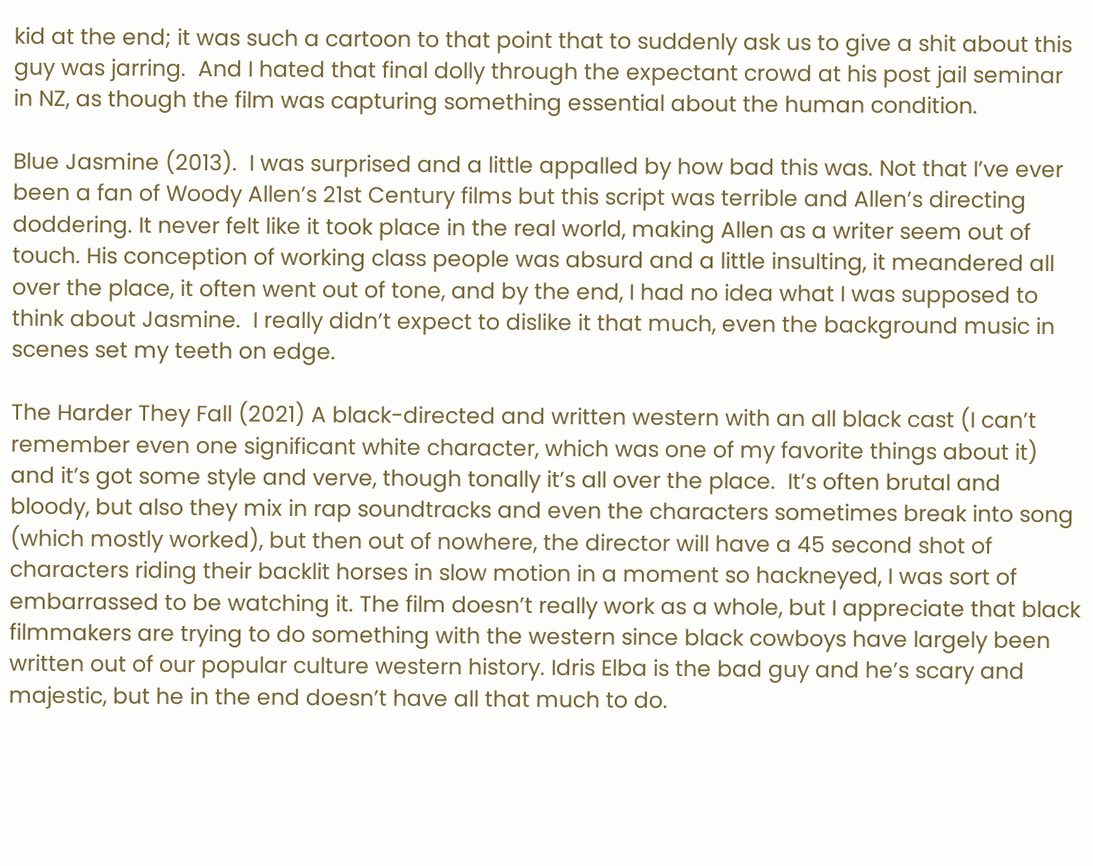kid at the end; it was such a cartoon to that point that to suddenly ask us to give a shit about this guy was jarring.  And I hated that final dolly through the expectant crowd at his post jail seminar in NZ, as though the film was capturing something essential about the human condition.

Blue Jasmine (2013).  I was surprised and a little appalled by how bad this was. Not that I’ve ever been a fan of Woody Allen’s 21st Century films but this script was terrible and Allen’s directing doddering. It never felt like it took place in the real world, making Allen as a writer seem out of touch. His conception of working class people was absurd and a little insulting, it meandered all over the place, it often went out of tone, and by the end, I had no idea what I was supposed to think about Jasmine.  I really didn’t expect to dislike it that much, even the background music in scenes set my teeth on edge.

The Harder They Fall (2021) A black-directed and written western with an all black cast (I can’t remember even one significant white character, which was one of my favorite things about it) and it’s got some style and verve, though tonally it’s all over the place.  It’s often brutal and bloody, but also they mix in rap soundtracks and even the characters sometimes break into song (which mostly worked), but then out of nowhere, the director will have a 45 second shot of characters riding their backlit horses in slow motion in a moment so hackneyed, I was sort of embarrassed to be watching it. The film doesn’t really work as a whole, but I appreciate that black filmmakers are trying to do something with the western since black cowboys have largely been written out of our popular culture western history. Idris Elba is the bad guy and he’s scary and majestic, but he in the end doesn’t have all that much to do.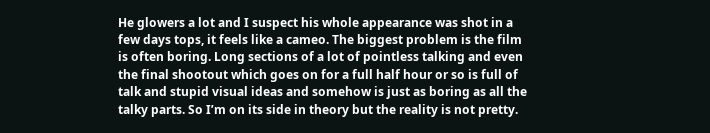He glowers a lot and I suspect his whole appearance was shot in a few days tops, it feels like a cameo. The biggest problem is the film is often boring. Long sections of a lot of pointless talking and even the final shootout which goes on for a full half hour or so is full of talk and stupid visual ideas and somehow is just as boring as all the talky parts. So I’m on its side in theory but the reality is not pretty.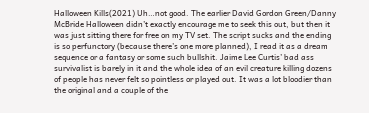Halloween Kills(2021) Uh…not good. The earlier David Gordon Green/Danny McBride Halloween didn’t exactly encourage me to seek this out, but then it was just sitting there for free on my TV set. The script sucks and the ending is so perfunctory (because there’s one more planned), I read it as a dream sequence or a fantasy or some such bullshit. Jaime Lee Curtis’ bad ass survivalist is barely in it and the whole idea of an evil creature killing dozens of people has never felt so pointless or played out. It was a lot bloodier than the original and a couple of the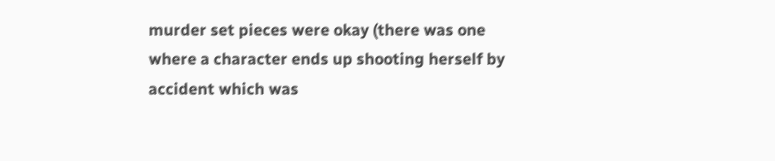murder set pieces were okay (there was one where a character ends up shooting herself by accident which was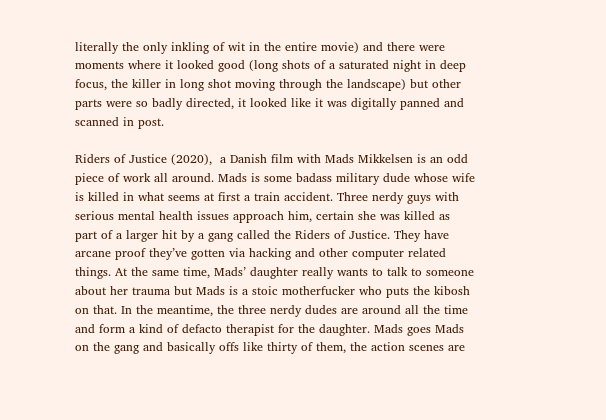literally the only inkling of wit in the entire movie) and there were moments where it looked good (long shots of a saturated night in deep focus, the killer in long shot moving through the landscape) but other parts were so badly directed, it looked like it was digitally panned and scanned in post.

Riders of Justice (2020),  a Danish film with Mads Mikkelsen is an odd piece of work all around. Mads is some badass military dude whose wife is killed in what seems at first a train accident. Three nerdy guys with serious mental health issues approach him, certain she was killed as part of a larger hit by a gang called the Riders of Justice. They have arcane proof they’ve gotten via hacking and other computer related things. At the same time, Mads’ daughter really wants to talk to someone about her trauma but Mads is a stoic motherfucker who puts the kibosh on that. In the meantime, the three nerdy dudes are around all the time and form a kind of defacto therapist for the daughter. Mads goes Mads on the gang and basically offs like thirty of them, the action scenes are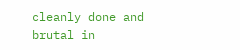cleanly done and brutal in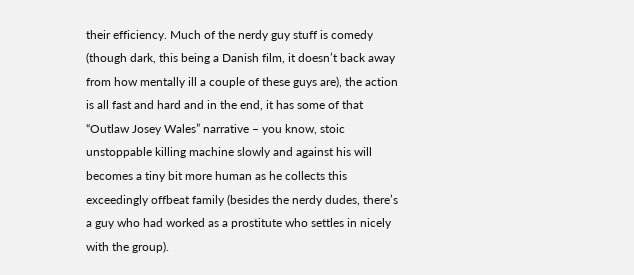their efficiency. Much of the nerdy guy stuff is comedy (though dark, this being a Danish film, it doesn’t back away from how mentally ill a couple of these guys are), the action is all fast and hard and in the end, it has some of that “Outlaw Josey Wales” narrative – you know, stoic unstoppable killing machine slowly and against his will becomes a tiny bit more human as he collects this exceedingly offbeat family (besides the nerdy dudes, there’s a guy who had worked as a prostitute who settles in nicely with the group).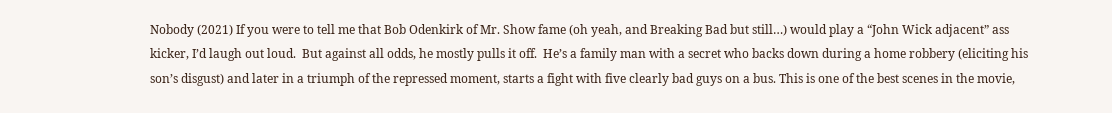Nobody (2021) If you were to tell me that Bob Odenkirk of Mr. Show fame (oh yeah, and Breaking Bad but still…) would play a “John Wick adjacent” ass kicker, I’d laugh out loud.  But against all odds, he mostly pulls it off.  He’s a family man with a secret who backs down during a home robbery (eliciting his son’s disgust) and later in a triumph of the repressed moment, starts a fight with five clearly bad guys on a bus. This is one of the best scenes in the movie,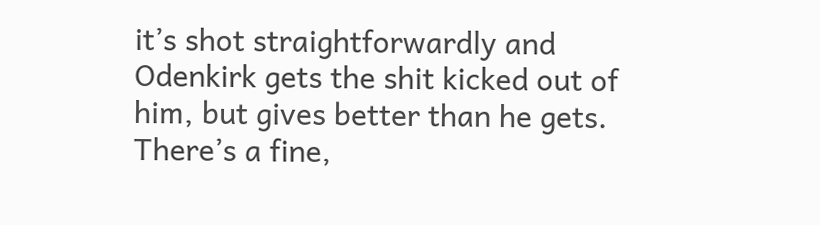it’s shot straightforwardly and Odenkirk gets the shit kicked out of him, but gives better than he gets. There’s a fine,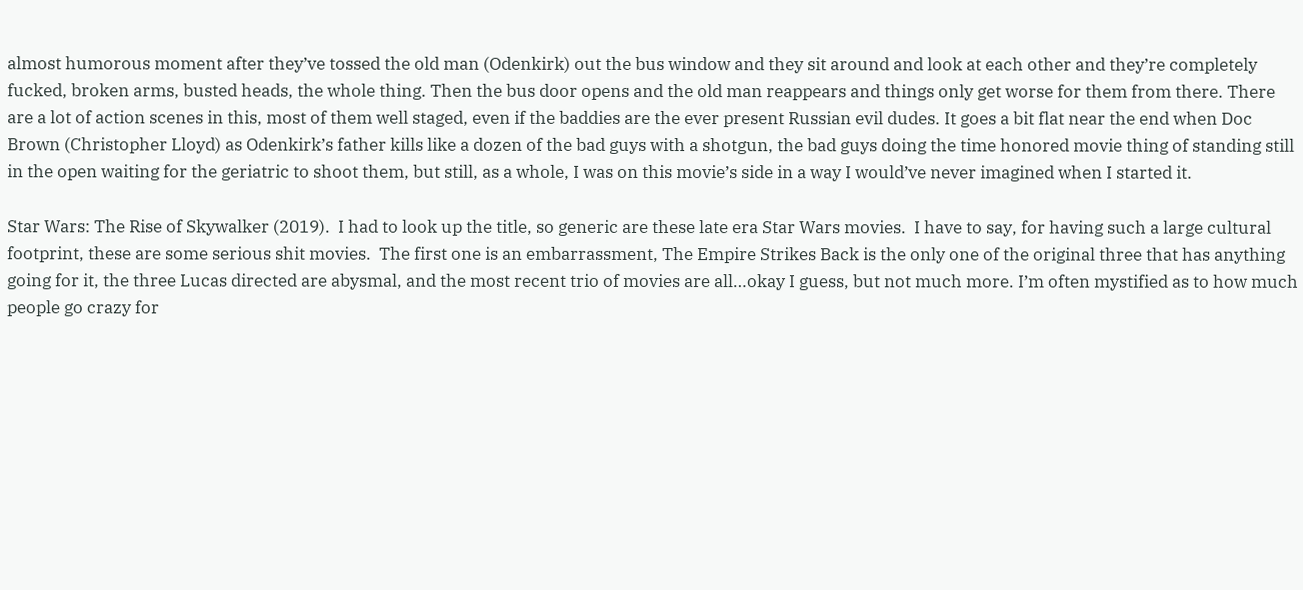almost humorous moment after they’ve tossed the old man (Odenkirk) out the bus window and they sit around and look at each other and they’re completely fucked, broken arms, busted heads, the whole thing. Then the bus door opens and the old man reappears and things only get worse for them from there. There are a lot of action scenes in this, most of them well staged, even if the baddies are the ever present Russian evil dudes. It goes a bit flat near the end when Doc Brown (Christopher Lloyd) as Odenkirk’s father kills like a dozen of the bad guys with a shotgun, the bad guys doing the time honored movie thing of standing still in the open waiting for the geriatric to shoot them, but still, as a whole, I was on this movie’s side in a way I would’ve never imagined when I started it.

Star Wars: The Rise of Skywalker (2019).  I had to look up the title, so generic are these late era Star Wars movies.  I have to say, for having such a large cultural footprint, these are some serious shit movies.  The first one is an embarrassment, The Empire Strikes Back is the only one of the original three that has anything going for it, the three Lucas directed are abysmal, and the most recent trio of movies are all…okay I guess, but not much more. I’m often mystified as to how much people go crazy for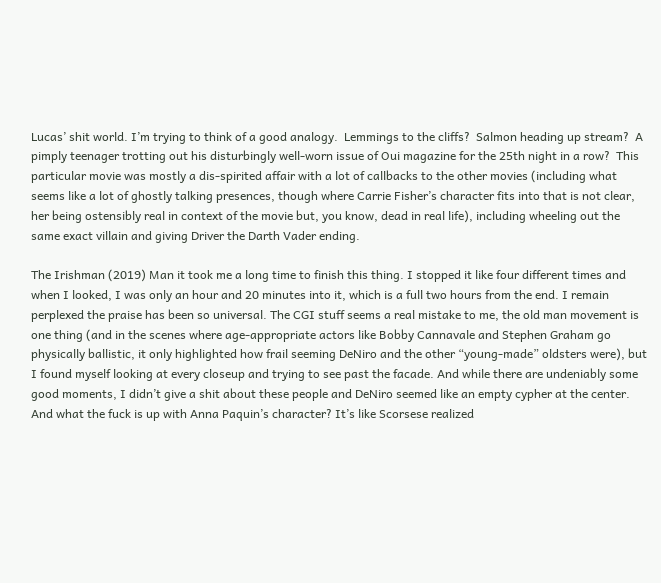Lucas’ shit world. I’m trying to think of a good analogy.  Lemmings to the cliffs?  Salmon heading up stream?  A pimply teenager trotting out his disturbingly well-worn issue of Oui magazine for the 25th night in a row?  This particular movie was mostly a dis-spirited affair with a lot of callbacks to the other movies (including what seems like a lot of ghostly talking presences, though where Carrie Fisher’s character fits into that is not clear, her being ostensibly real in context of the movie but, you know, dead in real life), including wheeling out the same exact villain and giving Driver the Darth Vader ending.

The Irishman (2019) Man it took me a long time to finish this thing. I stopped it like four different times and when I looked, I was only an hour and 20 minutes into it, which is a full two hours from the end. I remain perplexed the praise has been so universal. The CGI stuff seems a real mistake to me, the old man movement is one thing (and in the scenes where age-appropriate actors like Bobby Cannavale and Stephen Graham go physically ballistic, it only highlighted how frail seeming DeNiro and the other “young-made” oldsters were), but I found myself looking at every closeup and trying to see past the facade. And while there are undeniably some good moments, I didn’t give a shit about these people and DeNiro seemed like an empty cypher at the center. And what the fuck is up with Anna Paquin’s character? It’s like Scorsese realized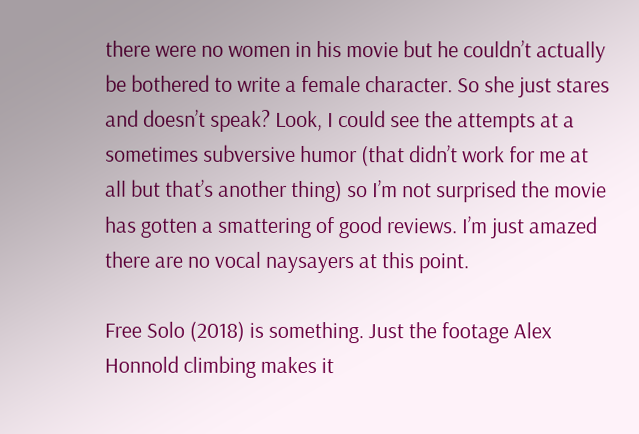there were no women in his movie but he couldn’t actually be bothered to write a female character. So she just stares and doesn’t speak? Look, I could see the attempts at a sometimes subversive humor (that didn’t work for me at all but that’s another thing) so I’m not surprised the movie has gotten a smattering of good reviews. I’m just amazed there are no vocal naysayers at this point.

Free Solo (2018) is something. Just the footage Alex Honnold climbing makes it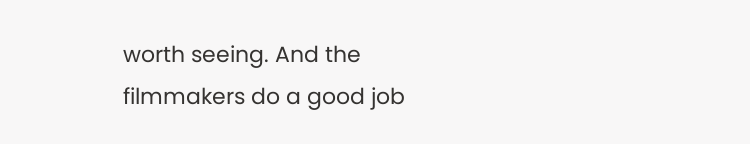worth seeing. And the filmmakers do a good job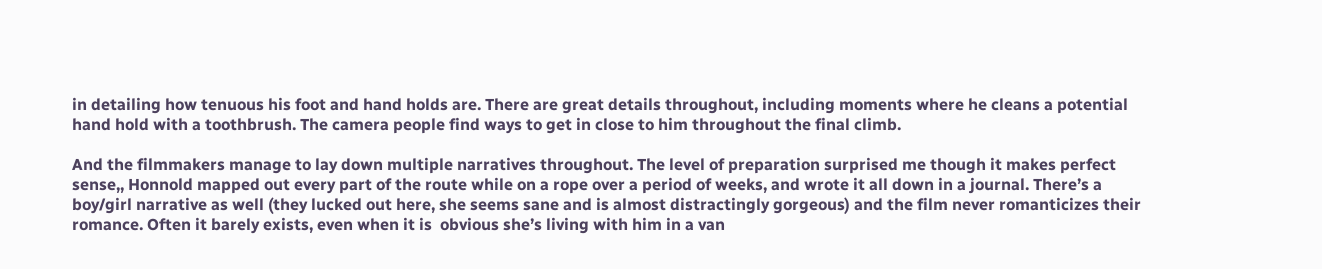in detailing how tenuous his foot and hand holds are. There are great details throughout, including moments where he cleans a potential hand hold with a toothbrush. The camera people find ways to get in close to him throughout the final climb.

And the filmmakers manage to lay down multiple narratives throughout. The level of preparation surprised me though it makes perfect sense,, Honnold mapped out every part of the route while on a rope over a period of weeks, and wrote it all down in a journal. There’s a boy/girl narrative as well (they lucked out here, she seems sane and is almost distractingly gorgeous) and the film never romanticizes their romance. Often it barely exists, even when it is  obvious she’s living with him in a van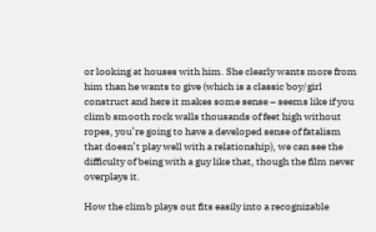or looking at houses with him. She clearly wants more from him than he wants to give (which is a classic boy/girl construct and here it makes some sense – seems like if you climb smooth rock walls thousands of feet high without ropes, you’re going to have a developed sense of fatalism that doesn’t play well with a relationship), we can see the difficulty of being with a guy like that, though the film never overplays it.

How the climb plays out fits easily into a recognizable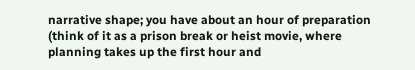narrative shape; you have about an hour of preparation (think of it as a prison break or heist movie, where planning takes up the first hour and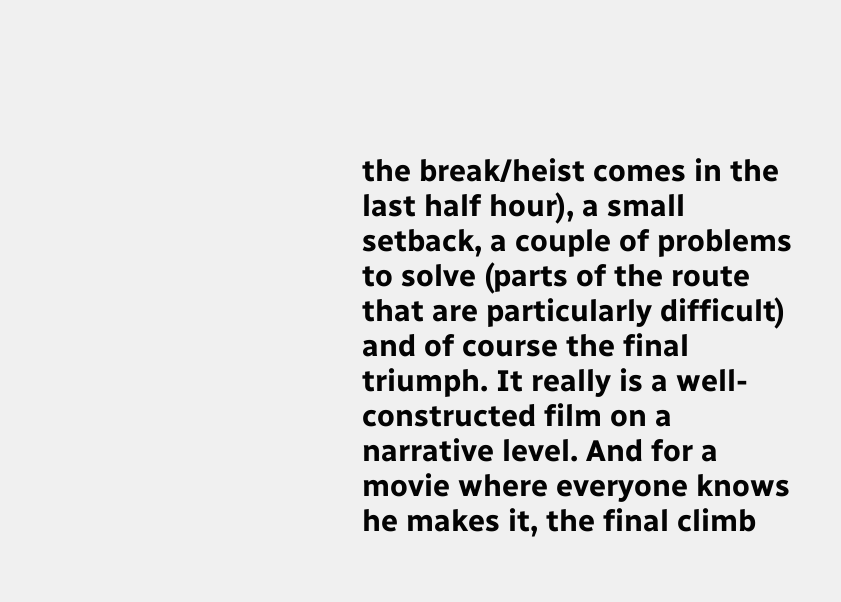the break/heist comes in the last half hour), a small setback, a couple of problems to solve (parts of the route that are particularly difficult) and of course the final triumph. It really is a well-constructed film on a narrative level. And for a movie where everyone knows he makes it, the final climb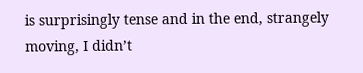is surprisingly tense and in the end, strangely moving, I didn’t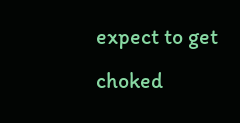expect to get choked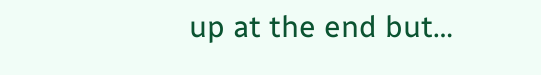up at the end but…